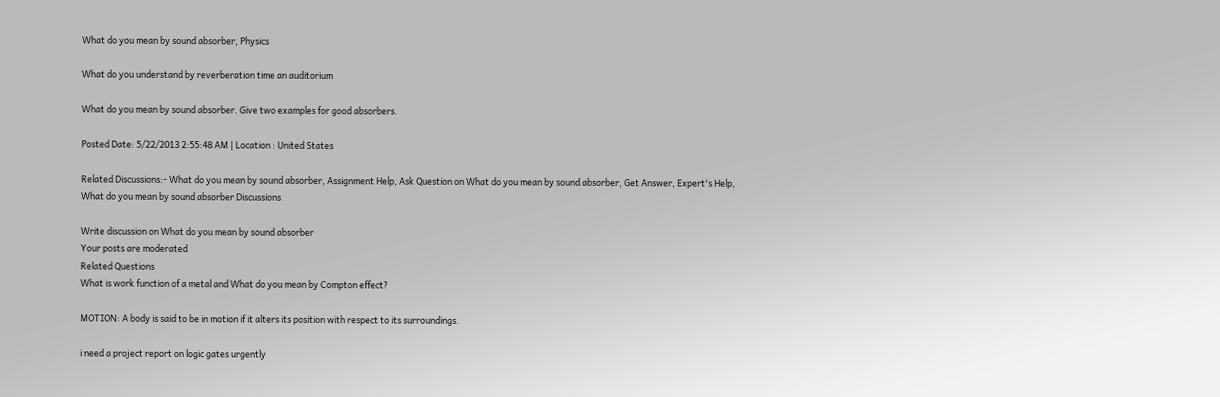What do you mean by sound absorber, Physics

What do you understand by reverberation time an auditorium

What do you mean by sound absorber. Give two examples for good absorbers.

Posted Date: 5/22/2013 2:55:48 AM | Location : United States

Related Discussions:- What do you mean by sound absorber, Assignment Help, Ask Question on What do you mean by sound absorber, Get Answer, Expert's Help, What do you mean by sound absorber Discussions

Write discussion on What do you mean by sound absorber
Your posts are moderated
Related Questions
What is work function of a metal and What do you mean by Compton effect?

MOTION: A body is said to be in motion if it alters its position with respect to its surroundings.

i need a project report on logic gates urgently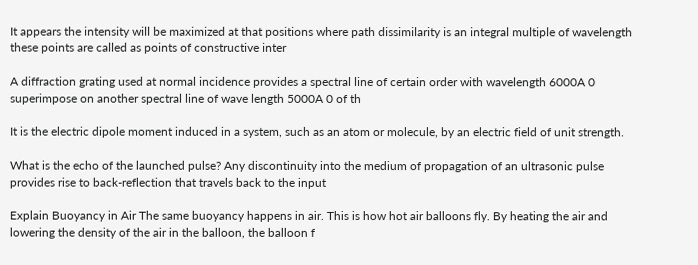It appears the intensity will be maximized at that positions where path dissimilarity is an integral multiple of wavelength  these points are called as points of constructive inter

A diffraction grating used at normal incidence provides a spectral line of certain order with wavelength 6000A 0 superimpose on another spectral line of wave length 5000A 0 of th

It is the electric dipole moment induced in a system, such as an atom or molecule, by an electric field of unit strength.

What is the echo of the launched pulse? Any discontinuity into the medium of propagation of an ultrasonic pulse provides rise to back-reflection that travels back to the input

Explain Buoyancy in Air The same buoyancy happens in air. This is how hot air balloons fly. By heating the air and lowering the density of the air in the balloon, the balloon f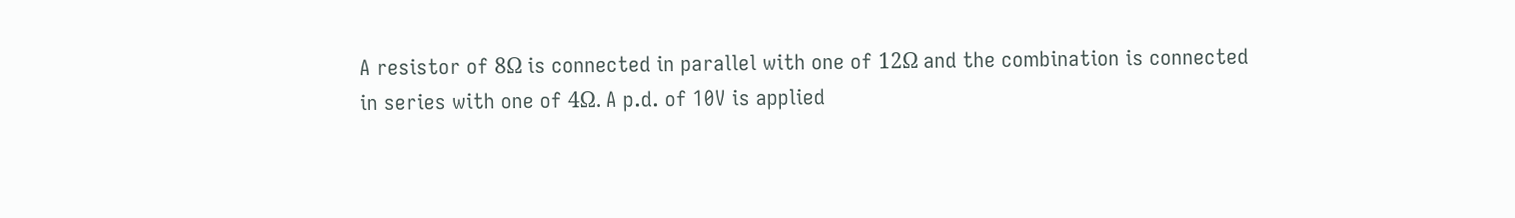A resistor of 8Ω is connected in parallel with one of 12Ω and the combination is connected in series with one of 4Ω. A p.d. of 10V is applied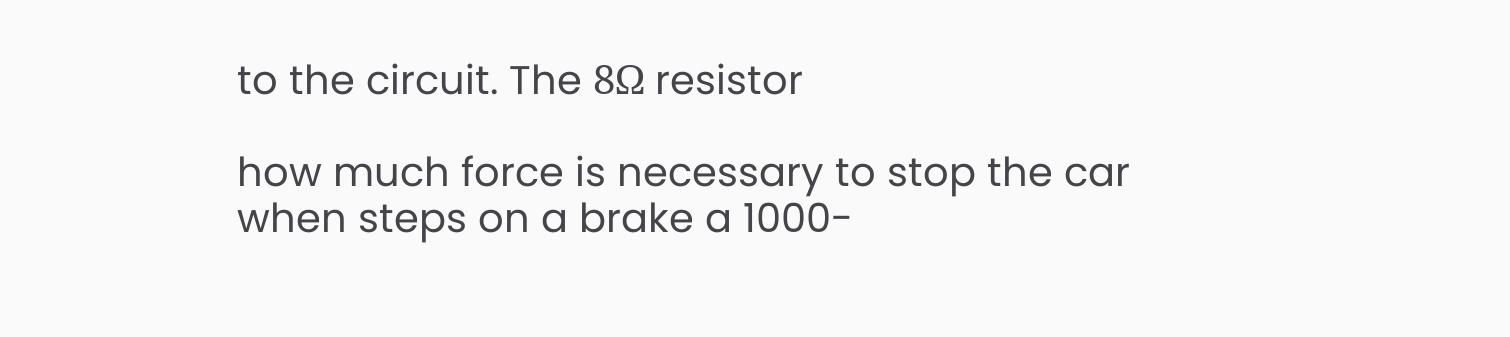to the circuit. The 8Ω resistor

how much force is necessary to stop the car when steps on a brake a 1000-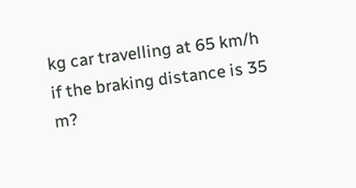kg car travelling at 65 km/h if the braking distance is 35 m?